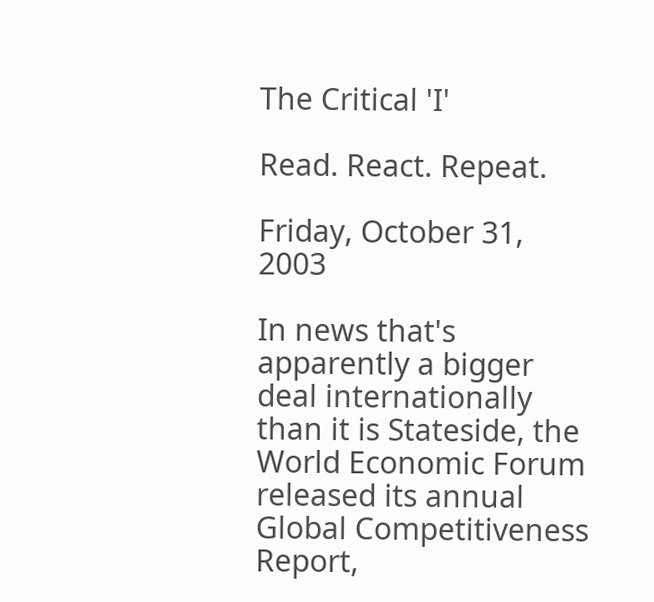The Critical 'I'

Read. React. Repeat.

Friday, October 31, 2003

In news that's apparently a bigger deal internationally than it is Stateside, the World Economic Forum released its annual Global Competitiveness Report,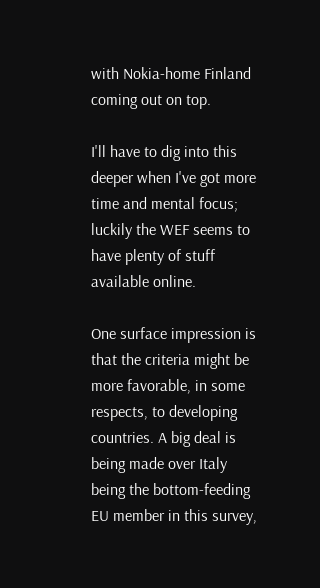with Nokia-home Finland coming out on top.

I'll have to dig into this deeper when I've got more time and mental focus; luckily the WEF seems to have plenty of stuff available online.

One surface impression is that the criteria might be more favorable, in some respects, to developing countries. A big deal is being made over Italy being the bottom-feeding EU member in this survey,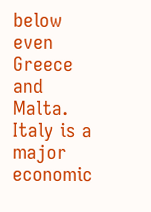below even Greece and Malta. Italy is a major economic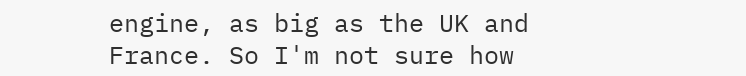engine, as big as the UK and France. So I'm not sure how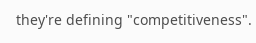they're defining "competitiveness".